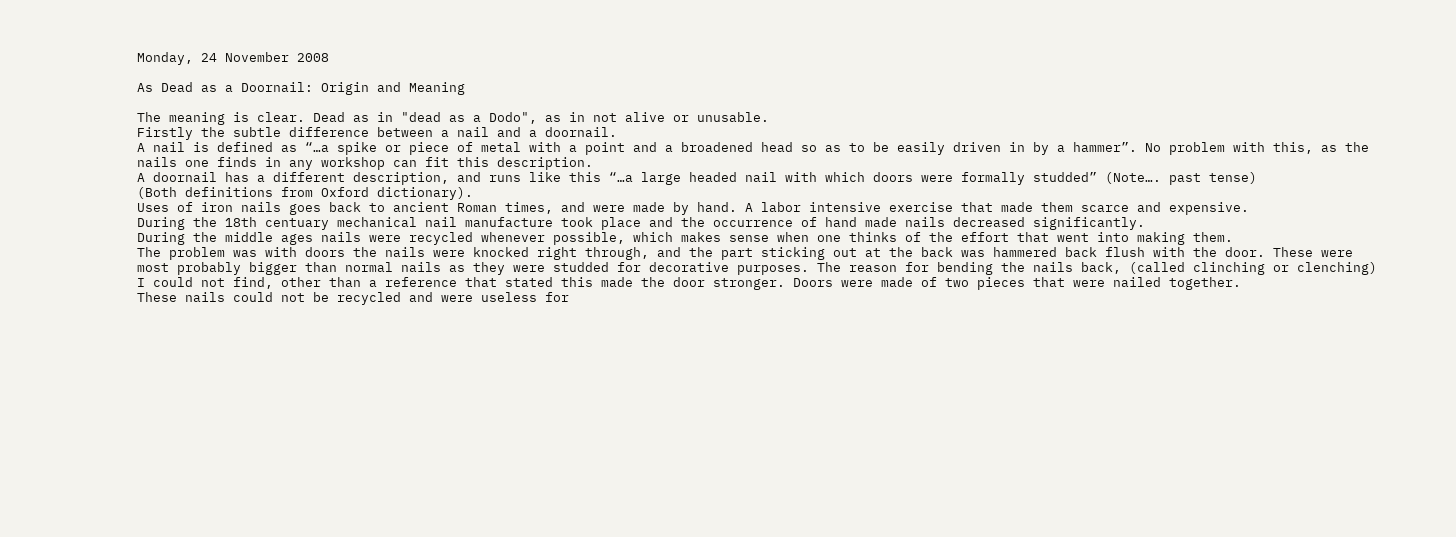Monday, 24 November 2008

As Dead as a Doornail: Origin and Meaning

The meaning is clear. Dead as in "dead as a Dodo", as in not alive or unusable.
Firstly the subtle difference between a nail and a doornail.
A nail is defined as “…a spike or piece of metal with a point and a broadened head so as to be easily driven in by a hammer”. No problem with this, as the nails one finds in any workshop can fit this description.
A doornail has a different description, and runs like this “…a large headed nail with which doors were formally studded” (Note…. past tense)
(Both definitions from Oxford dictionary).
Uses of iron nails goes back to ancient Roman times, and were made by hand. A labor intensive exercise that made them scarce and expensive.
During the 18th centuary mechanical nail manufacture took place and the occurrence of hand made nails decreased significantly.
During the middle ages nails were recycled whenever possible, which makes sense when one thinks of the effort that went into making them.
The problem was with doors the nails were knocked right through, and the part sticking out at the back was hammered back flush with the door. These were most probably bigger than normal nails as they were studded for decorative purposes. The reason for bending the nails back, (called clinching or clenching) I could not find, other than a reference that stated this made the door stronger. Doors were made of two pieces that were nailed together.
These nails could not be recycled and were useless for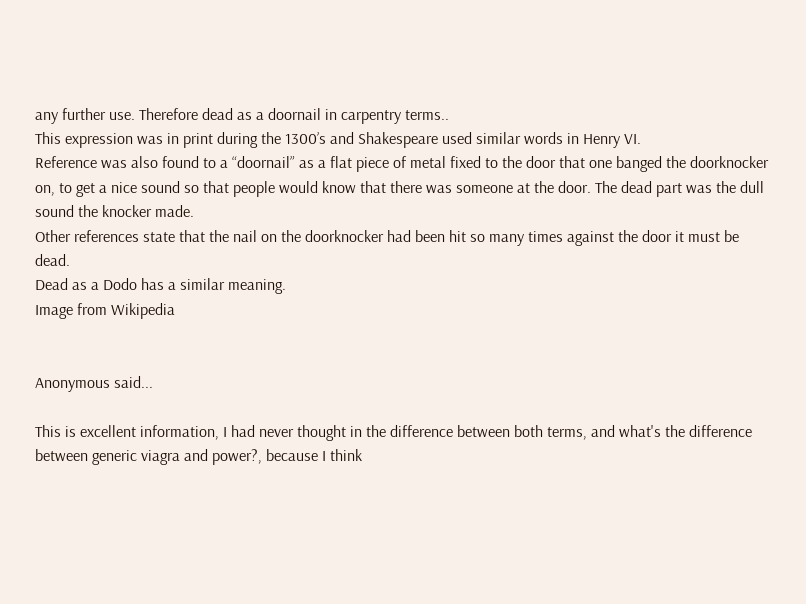any further use. Therefore dead as a doornail in carpentry terms..
This expression was in print during the 1300’s and Shakespeare used similar words in Henry VI.
Reference was also found to a “doornail” as a flat piece of metal fixed to the door that one banged the doorknocker on, to get a nice sound so that people would know that there was someone at the door. The dead part was the dull sound the knocker made.
Other references state that the nail on the doorknocker had been hit so many times against the door it must be dead.
Dead as a Dodo has a similar meaning.
Image from Wikipedia


Anonymous said...

This is excellent information, I had never thought in the difference between both terms, and what's the difference between generic viagra and power?, because I think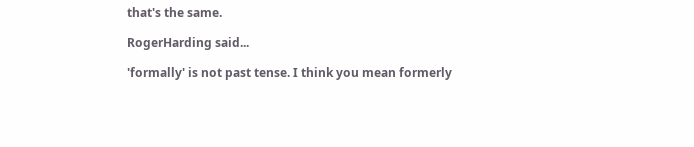that's the same.

RogerHarding said...

'formally' is not past tense. I think you mean formerly